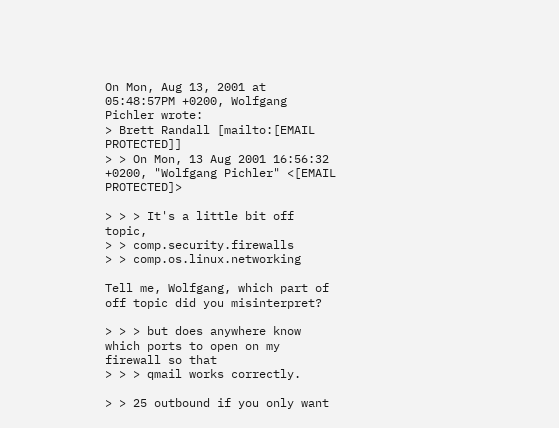On Mon, Aug 13, 2001 at 05:48:57PM +0200, Wolfgang Pichler wrote:
> Brett Randall [mailto:[EMAIL PROTECTED]]
> > On Mon, 13 Aug 2001 16:56:32 +0200, "Wolfgang Pichler" <[EMAIL PROTECTED]>

> > > It's a little bit off topic,
> > comp.security.firewalls
> > comp.os.linux.networking

Tell me, Wolfgang, which part of off topic did you misinterpret?

> > > but does anywhere know which ports to open on my firewall so that
> > > qmail works correctly.

> > 25 outbound if you only want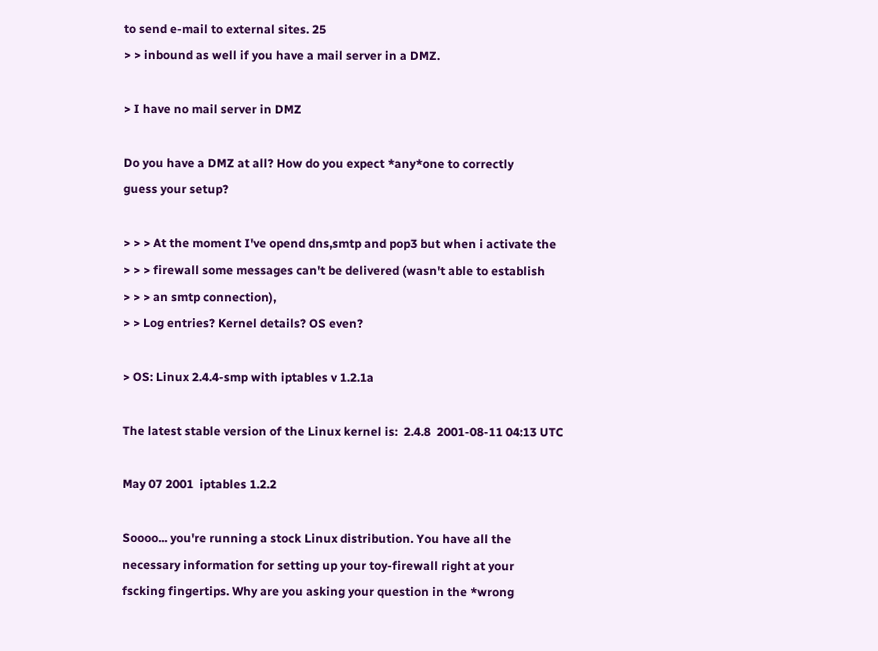to send e-mail to external sites. 25
> > inbound as well if you have a mail server in a DMZ.

> I have no mail server in DMZ

Do you have a DMZ at all? How do you expect *any*one to correctly
guess your setup?

> > > At the moment I've opend dns,smtp and pop3 but when i activate the
> > > firewall some messages can't be delivered (wasn't able to establish
> > > an smtp connection),
> > Log entries? Kernel details? OS even?

> OS: Linux 2.4.4-smp with iptables v 1.2.1a

The latest stable version of the Linux kernel is:  2.4.8  2001-08-11 04:13 UTC

May 07 2001  iptables 1.2.2

Soooo... you're running a stock Linux distribution. You have all the
necessary information for setting up your toy-firewall right at your
fscking fingertips. Why are you asking your question in the *wrong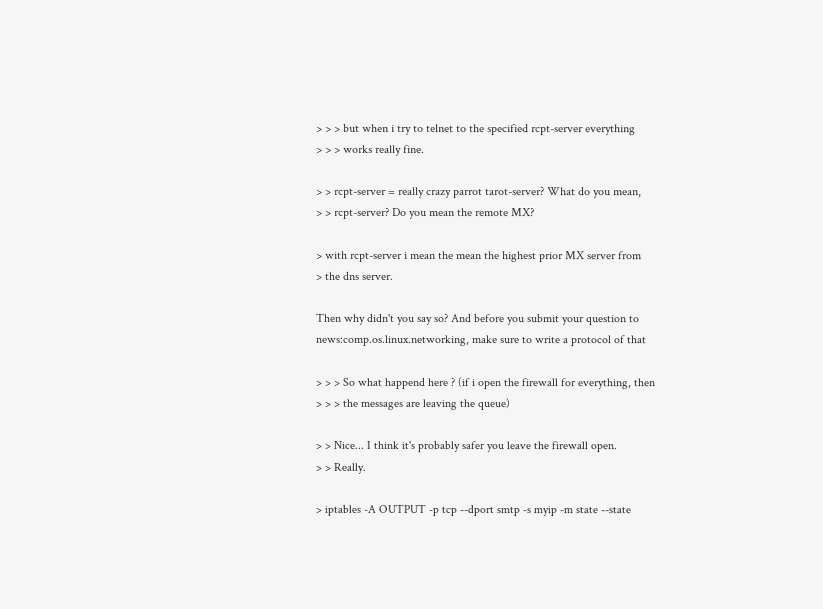> > > but when i try to telnet to the specified rcpt-server everything
> > > works really fine.

> > rcpt-server = really crazy parrot tarot-server? What do you mean,
> > rcpt-server? Do you mean the remote MX?

> with rcpt-server i mean the mean the highest prior MX server from
> the dns server.

Then why didn't you say so? And before you submit your question to
news:comp.os.linux.networking, make sure to write a protocol of that

> > > So what happend here ? (if i open the firewall for everything, then
> > > the messages are leaving the queue)

> > Nice... I think it's probably safer you leave the firewall open.
> > Really.

> iptables -A OUTPUT -p tcp --dport smtp -s myip -m state --state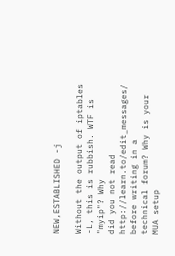NEW,ESTABLISHED -j

Without the output of iptables -L, this is rubbish. WTF is "myip"? Why
did you not read http://learn.to/edit_messages/ before writing in a
technical forum? Why is your MUA setup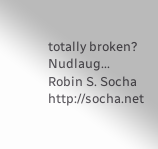totally broken? Nudlaug...
Robin S. Socha http://socha.net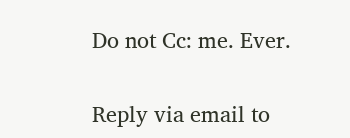Do not Cc: me. Ever.

Reply via email to